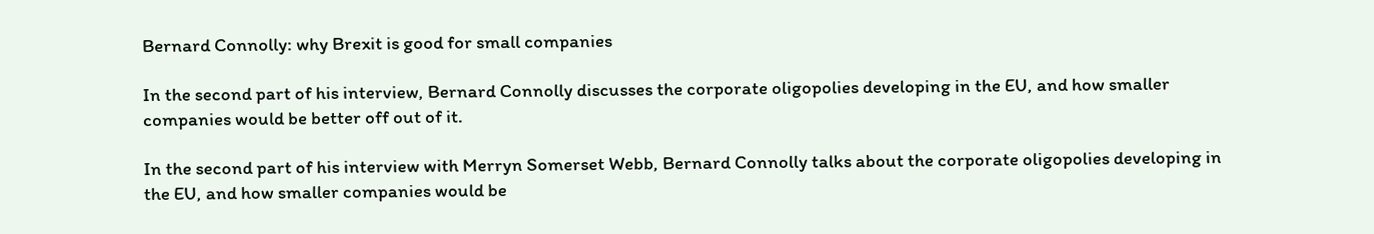Bernard Connolly: why Brexit is good for small companies

In the second part of his interview, Bernard Connolly discusses the corporate oligopolies developing in the EU, and how smaller companies would be better off out of it.

In the second part of his interview with Merryn Somerset Webb, Bernard Connolly talks about the corporate oligopolies developing in the EU, and how smaller companies would be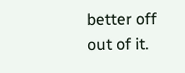better off out of it.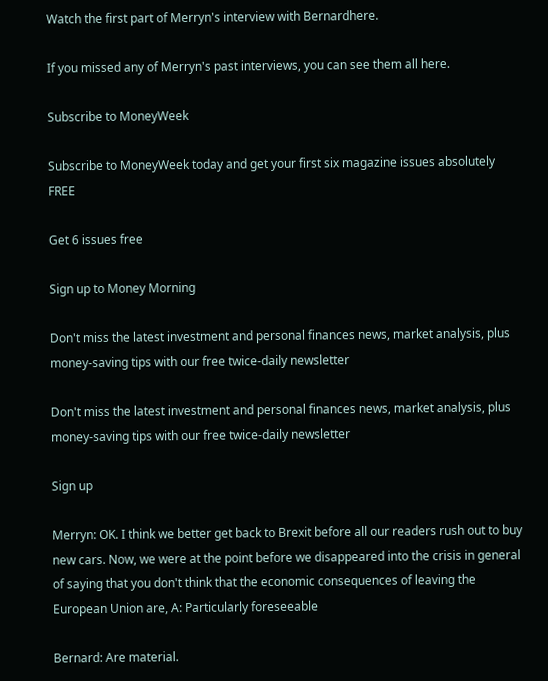Watch the first part of Merryn's interview with Bernardhere.

If you missed any of Merryn's past interviews, you can see them all here.

Subscribe to MoneyWeek

Subscribe to MoneyWeek today and get your first six magazine issues absolutely FREE

Get 6 issues free

Sign up to Money Morning

Don't miss the latest investment and personal finances news, market analysis, plus money-saving tips with our free twice-daily newsletter

Don't miss the latest investment and personal finances news, market analysis, plus money-saving tips with our free twice-daily newsletter

Sign up

Merryn: OK. I think we better get back to Brexit before all our readers rush out to buy new cars. Now, we were at the point before we disappeared into the crisis in general of saying that you don't think that the economic consequences of leaving the European Union are, A: Particularly foreseeable

Bernard: Are material.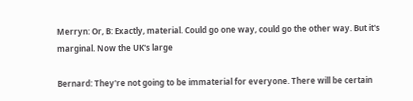Merryn: Or, B: Exactly, material. Could go one way, could go the other way. But it's marginal. Now the UK's large

Bernard: They're not going to be immaterial for everyone. There will be certain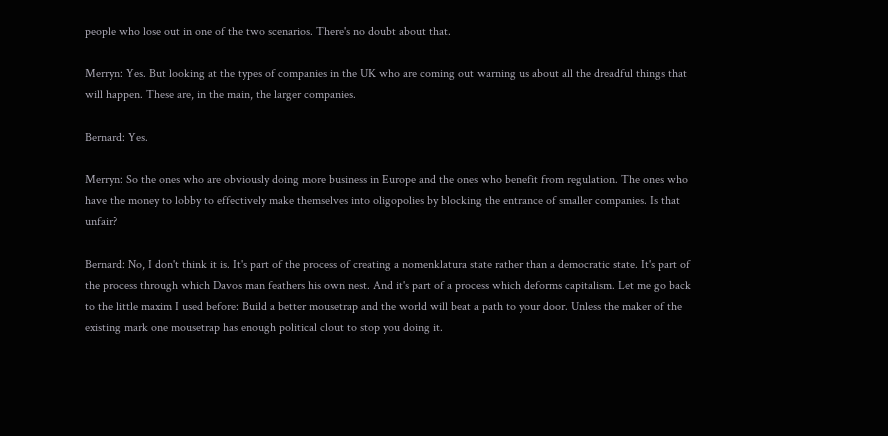people who lose out in one of the two scenarios. There's no doubt about that.

Merryn: Yes. But looking at the types of companies in the UK who are coming out warning us about all the dreadful things that will happen. These are, in the main, the larger companies.

Bernard: Yes.

Merryn: So the ones who are obviously doing more business in Europe and the ones who benefit from regulation. The ones who have the money to lobby to effectively make themselves into oligopolies by blocking the entrance of smaller companies. Is that unfair?

Bernard: No, I don't think it is. It's part of the process of creating a nomenklatura state rather than a democratic state. It's part of the process through which Davos man feathers his own nest. And it's part of a process which deforms capitalism. Let me go back to the little maxim I used before: Build a better mousetrap and the world will beat a path to your door. Unless the maker of the existing mark one mousetrap has enough political clout to stop you doing it.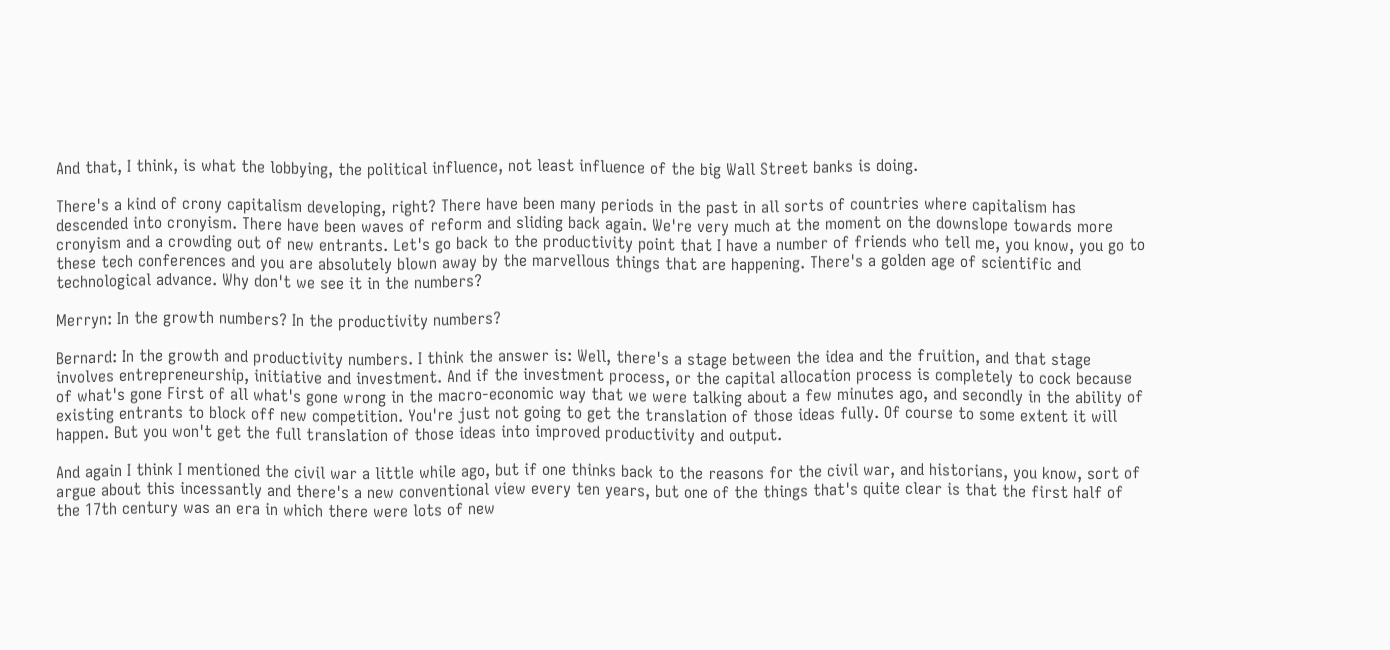And that, I think, is what the lobbying, the political influence, not least influence of the big Wall Street banks is doing.

There's a kind of crony capitalism developing, right? There have been many periods in the past in all sorts of countries where capitalism has descended into cronyism. There have been waves of reform and sliding back again. We're very much at the moment on the downslope towards more cronyism and a crowding out of new entrants. Let's go back to the productivity point that I have a number of friends who tell me, you know, you go to these tech conferences and you are absolutely blown away by the marvellous things that are happening. There's a golden age of scientific and technological advance. Why don't we see it in the numbers?

Merryn: In the growth numbers? In the productivity numbers?

Bernard: In the growth and productivity numbers. I think the answer is: Well, there's a stage between the idea and the fruition, and that stage involves entrepreneurship, initiative and investment. And if the investment process, or the capital allocation process is completely to cock because of what's gone First of all what's gone wrong in the macro-economic way that we were talking about a few minutes ago, and secondly in the ability of existing entrants to block off new competition. You're just not going to get the translation of those ideas fully. Of course to some extent it will happen. But you won't get the full translation of those ideas into improved productivity and output.

And again I think I mentioned the civil war a little while ago, but if one thinks back to the reasons for the civil war, and historians, you know, sort of argue about this incessantly and there's a new conventional view every ten years, but one of the things that's quite clear is that the first half of the 17th century was an era in which there were lots of new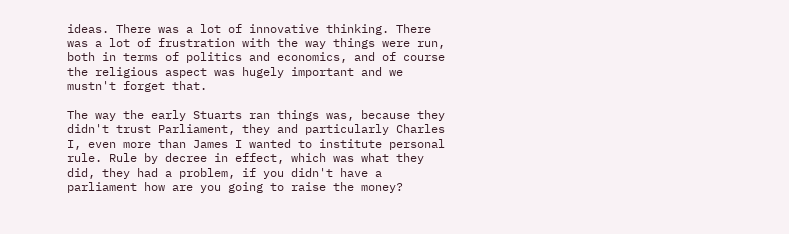ideas. There was a lot of innovative thinking. There was a lot of frustration with the way things were run, both in terms of politics and economics, and of course the religious aspect was hugely important and we mustn't forget that.

The way the early Stuarts ran things was, because they didn't trust Parliament, they and particularly Charles I, even more than James I wanted to institute personal rule. Rule by decree in effect, which was what they did, they had a problem, if you didn't have a parliament how are you going to raise the money?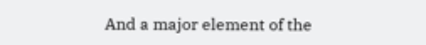And a major element of the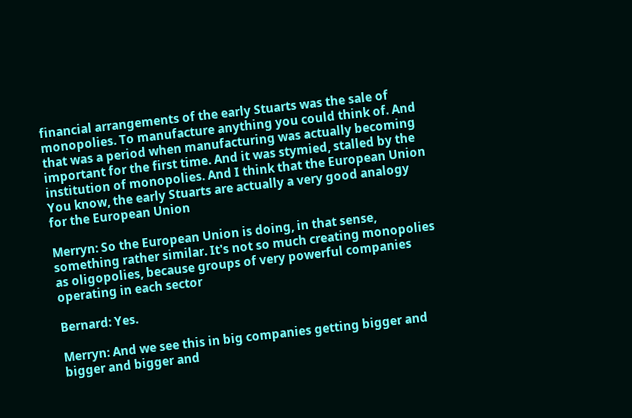financial arrangements of the early Stuarts was the sale of monopolies. To manufacture anything you could think of. And that was a period when manufacturing was actually becoming important for the first time. And it was stymied, stalled by the institution of monopolies. And I think that the European Union You know, the early Stuarts are actually a very good analogy for the European Union

Merryn: So the European Union is doing, in that sense, something rather similar. It's not so much creating monopolies as oligopolies, because groups of very powerful companies operating in each sector

Bernard: Yes.

Merryn: And we see this in big companies getting bigger and bigger and bigger and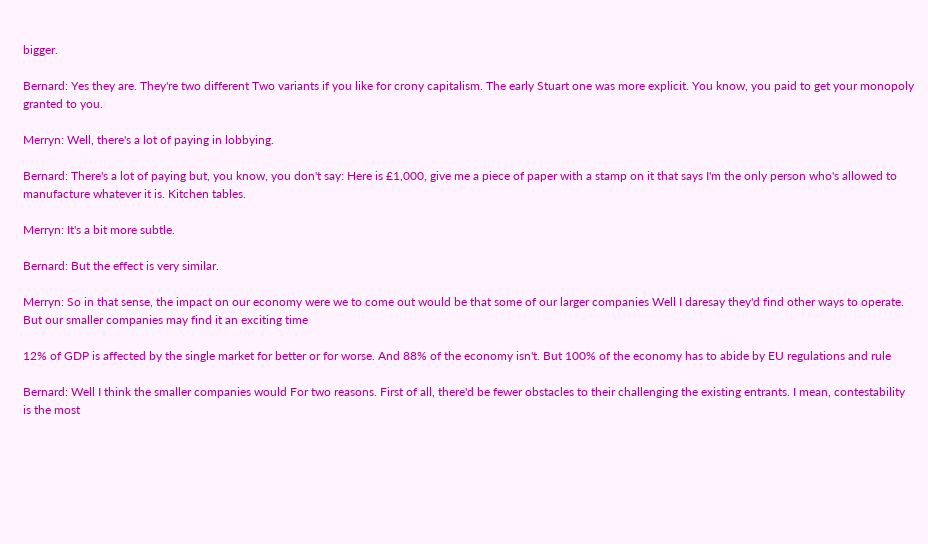bigger.

Bernard: Yes they are. They're two different Two variants if you like for crony capitalism. The early Stuart one was more explicit. You know, you paid to get your monopoly granted to you.

Merryn: Well, there's a lot of paying in lobbying.

Bernard: There's a lot of paying but, you know, you don't say: Here is £1,000, give me a piece of paper with a stamp on it that says I'm the only person who's allowed to manufacture whatever it is. Kitchen tables.

Merryn: It's a bit more subtle.

Bernard: But the effect is very similar.

Merryn: So in that sense, the impact on our economy were we to come out would be that some of our larger companies Well I daresay they'd find other ways to operate. But our smaller companies may find it an exciting time

12% of GDP is affected by the single market for better or for worse. And 88% of the economy isn't. But 100% of the economy has to abide by EU regulations and rule

Bernard: Well I think the smaller companies would For two reasons. First of all, there'd be fewer obstacles to their challenging the existing entrants. I mean, contestability is the most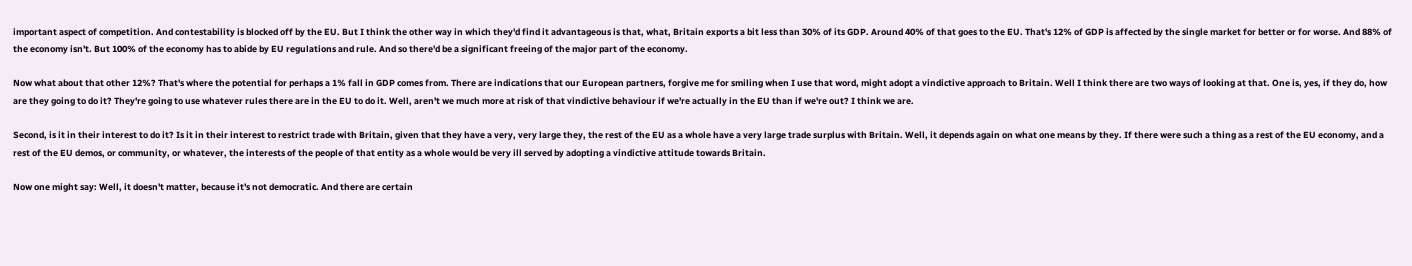important aspect of competition. And contestability is blocked off by the EU. But I think the other way in which they'd find it advantageous is that, what, Britain exports a bit less than 30% of its GDP. Around 40% of that goes to the EU. That's 12% of GDP is affected by the single market for better or for worse. And 88% of the economy isn't. But 100% of the economy has to abide by EU regulations and rule. And so there'd be a significant freeing of the major part of the economy.

Now what about that other 12%? That's where the potential for perhaps a 1% fall in GDP comes from. There are indications that our European partners, forgive me for smiling when I use that word, might adopt a vindictive approach to Britain. Well I think there are two ways of looking at that. One is, yes, if they do, how are they going to do it? They're going to use whatever rules there are in the EU to do it. Well, aren't we much more at risk of that vindictive behaviour if we're actually in the EU than if we're out? I think we are.

Second, is it in their interest to do it? Is it in their interest to restrict trade with Britain, given that they have a very, very large they, the rest of the EU as a whole have a very large trade surplus with Britain. Well, it depends again on what one means by they. If there were such a thing as a rest of the EU economy, and a rest of the EU demos, or community, or whatever, the interests of the people of that entity as a whole would be very ill served by adopting a vindictive attitude towards Britain.

Now one might say: Well, it doesn't matter, because it's not democratic. And there are certain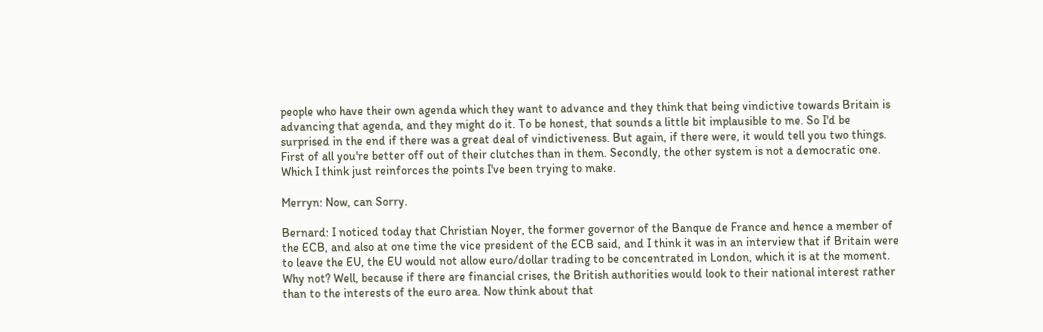people who have their own agenda which they want to advance and they think that being vindictive towards Britain is advancing that agenda, and they might do it. To be honest, that sounds a little bit implausible to me. So I'd be surprised in the end if there was a great deal of vindictiveness. But again, if there were, it would tell you two things. First of all you're better off out of their clutches than in them. Secondly, the other system is not a democratic one. Which I think just reinforces the points I've been trying to make.

Merryn: Now, can Sorry.

Bernard: I noticed today that Christian Noyer, the former governor of the Banque de France and hence a member of the ECB, and also at one time the vice president of the ECB said, and I think it was in an interview that if Britain were to leave the EU, the EU would not allow euro/dollar trading to be concentrated in London, which it is at the moment. Why not? Well, because if there are financial crises, the British authorities would look to their national interest rather than to the interests of the euro area. Now think about that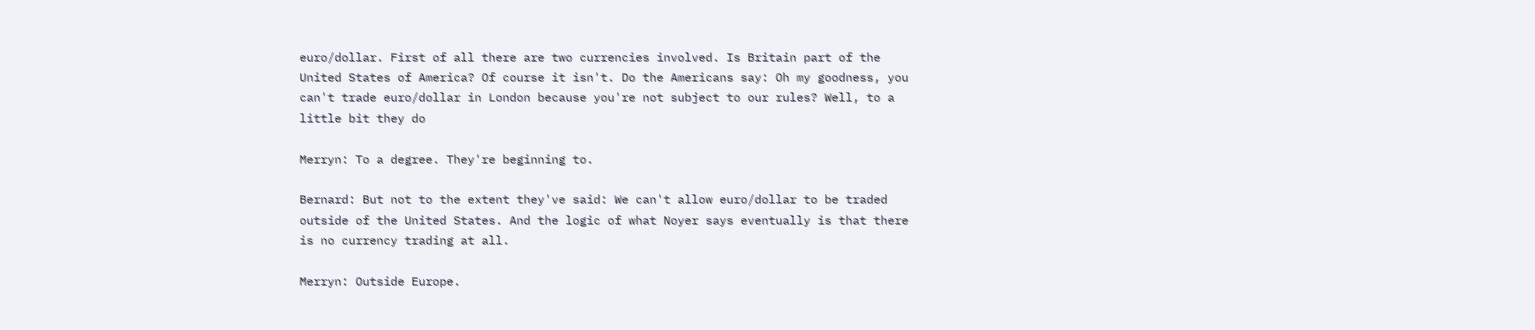euro/dollar. First of all there are two currencies involved. Is Britain part of the United States of America? Of course it isn't. Do the Americans say: Oh my goodness, you can't trade euro/dollar in London because you're not subject to our rules? Well, to a little bit they do

Merryn: To a degree. They're beginning to.

Bernard: But not to the extent they've said: We can't allow euro/dollar to be traded outside of the United States. And the logic of what Noyer says eventually is that there is no currency trading at all.

Merryn: Outside Europe.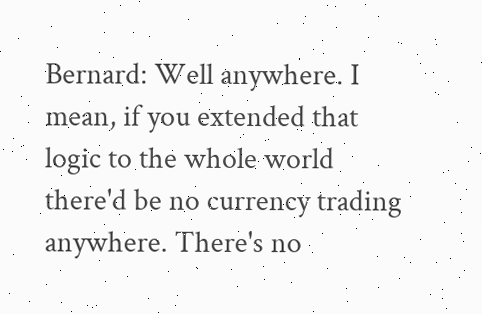Bernard: Well anywhere. I mean, if you extended that logic to the whole world there'd be no currency trading anywhere. There's no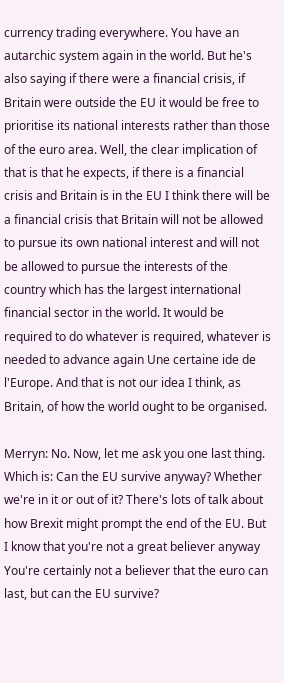currency trading everywhere. You have an autarchic system again in the world. But he's also saying if there were a financial crisis, if Britain were outside the EU it would be free to prioritise its national interests rather than those of the euro area. Well, the clear implication of that is that he expects, if there is a financial crisis and Britain is in the EU I think there will be a financial crisis that Britain will not be allowed to pursue its own national interest and will not be allowed to pursue the interests of the country which has the largest international financial sector in the world. It would be required to do whatever is required, whatever is needed to advance again Une certaine ide de l'Europe. And that is not our idea I think, as Britain, of how the world ought to be organised.

Merryn: No. Now, let me ask you one last thing. Which is: Can the EU survive anyway? Whether we're in it or out of it? There's lots of talk about how Brexit might prompt the end of the EU. But I know that you're not a great believer anyway You're certainly not a believer that the euro can last, but can the EU survive?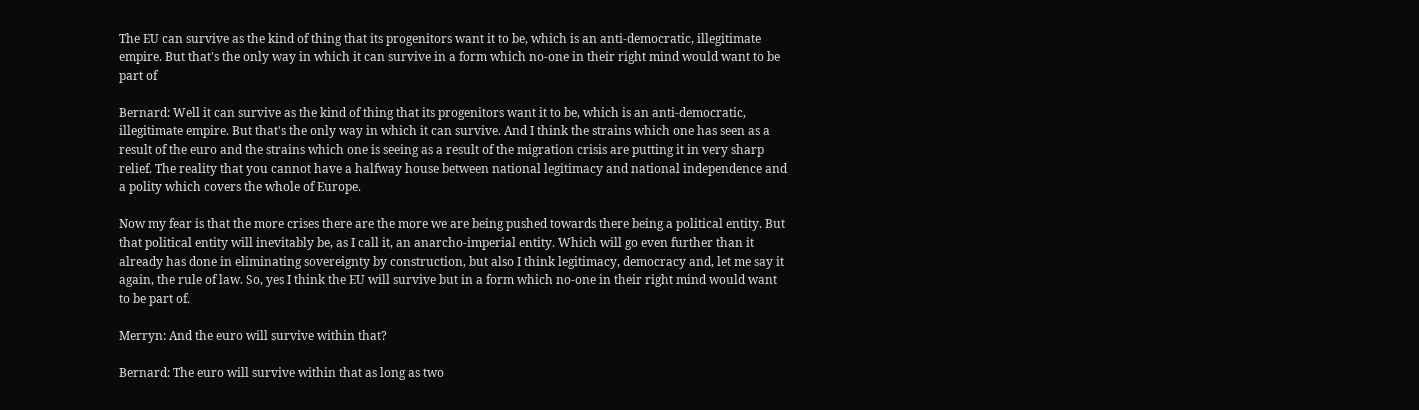The EU can survive as the kind of thing that its progenitors want it to be, which is an anti-democratic, illegitimate empire. But that's the only way in which it can survive in a form which no-one in their right mind would want to be part of

Bernard: Well it can survive as the kind of thing that its progenitors want it to be, which is an anti-democratic, illegitimate empire. But that's the only way in which it can survive. And I think the strains which one has seen as a result of the euro and the strains which one is seeing as a result of the migration crisis are putting it in very sharp relief. The reality that you cannot have a halfway house between national legitimacy and national independence and a polity which covers the whole of Europe.

Now my fear is that the more crises there are the more we are being pushed towards there being a political entity. But that political entity will inevitably be, as I call it, an anarcho-imperial entity. Which will go even further than it already has done in eliminating sovereignty by construction, but also I think legitimacy, democracy and, let me say it again, the rule of law. So, yes I think the EU will survive but in a form which no-one in their right mind would want to be part of.

Merryn: And the euro will survive within that?

Bernard: The euro will survive within that as long as two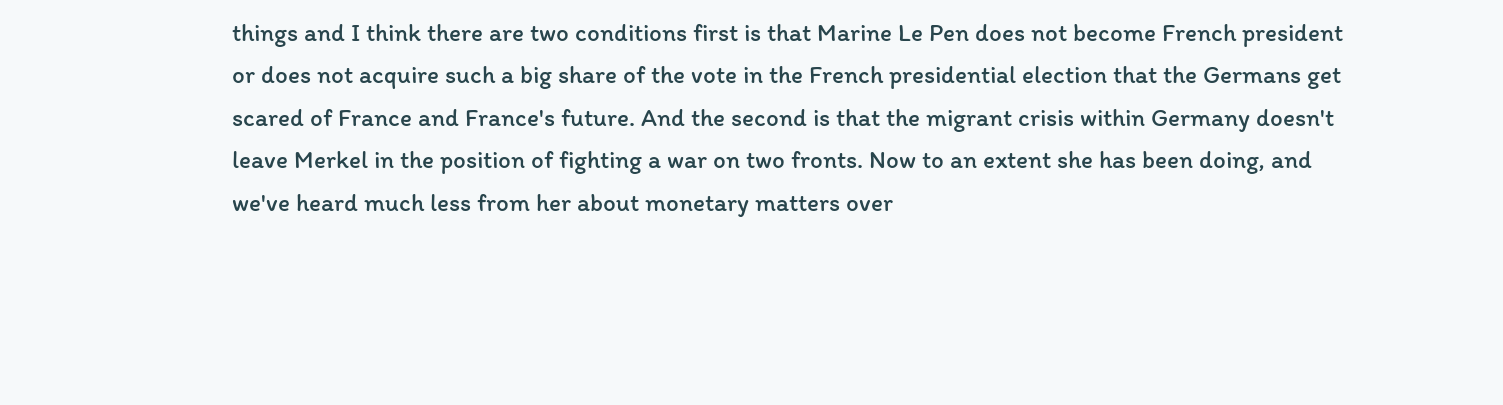things and I think there are two conditions first is that Marine Le Pen does not become French president or does not acquire such a big share of the vote in the French presidential election that the Germans get scared of France and France's future. And the second is that the migrant crisis within Germany doesn't leave Merkel in the position of fighting a war on two fronts. Now to an extent she has been doing, and we've heard much less from her about monetary matters over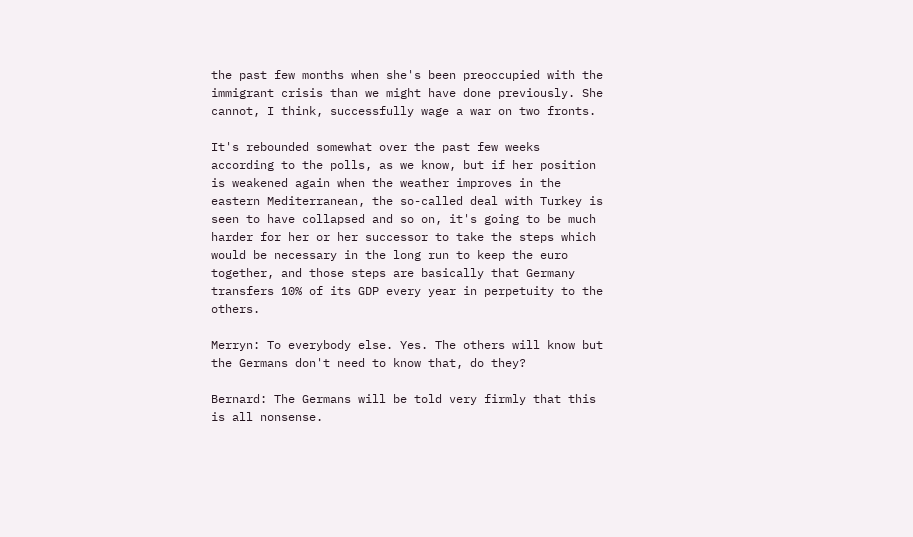the past few months when she's been preoccupied with the immigrant crisis than we might have done previously. She cannot, I think, successfully wage a war on two fronts.

It's rebounded somewhat over the past few weeks according to the polls, as we know, but if her position is weakened again when the weather improves in the eastern Mediterranean, the so-called deal with Turkey is seen to have collapsed and so on, it's going to be much harder for her or her successor to take the steps which would be necessary in the long run to keep the euro together, and those steps are basically that Germany transfers 10% of its GDP every year in perpetuity to the others.

Merryn: To everybody else. Yes. The others will know but the Germans don't need to know that, do they?

Bernard: The Germans will be told very firmly that this is all nonsense.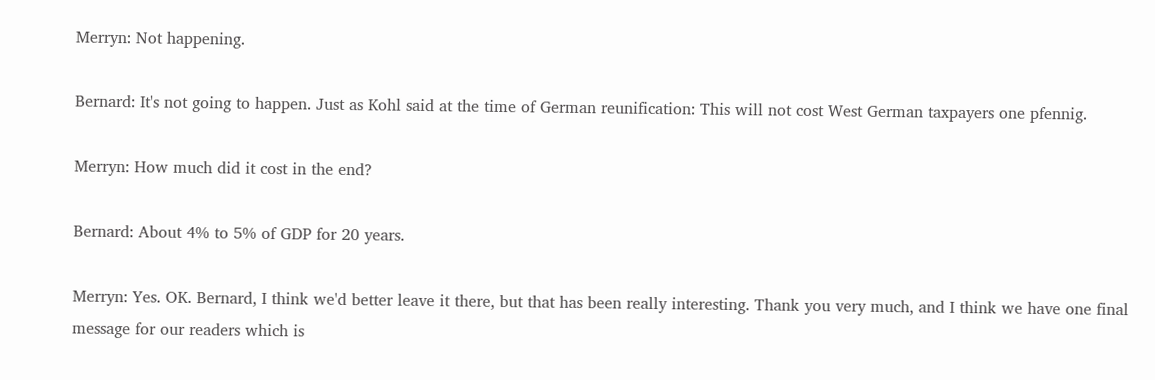Merryn: Not happening.

Bernard: It's not going to happen. Just as Kohl said at the time of German reunification: This will not cost West German taxpayers one pfennig.

Merryn: How much did it cost in the end?

Bernard: About 4% to 5% of GDP for 20 years.

Merryn: Yes. OK. Bernard, I think we'd better leave it there, but that has been really interesting. Thank you very much, and I think we have one final message for our readers which is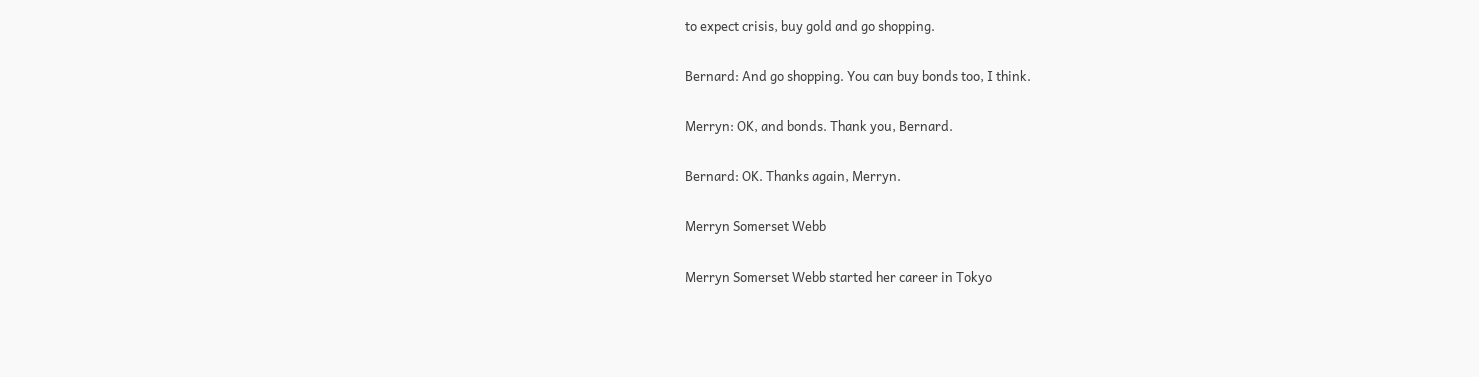to expect crisis, buy gold and go shopping.

Bernard: And go shopping. You can buy bonds too, I think.

Merryn: OK, and bonds. Thank you, Bernard.

Bernard: OK. Thanks again, Merryn.

Merryn Somerset Webb

Merryn Somerset Webb started her career in Tokyo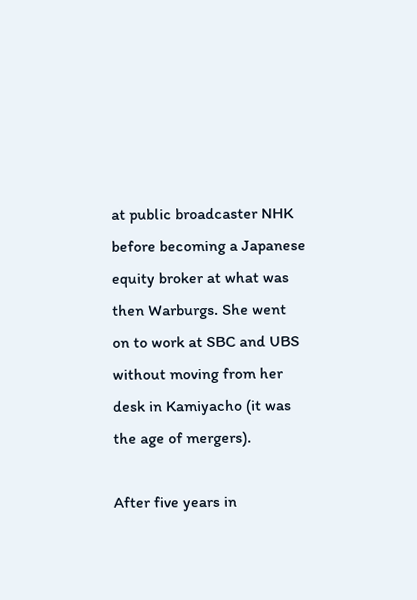at public broadcaster NHK before becoming a Japanese equity broker at what was then Warburgs. She went on to work at SBC and UBS without moving from her desk in Kamiyacho (it was the age of mergers).

After five years in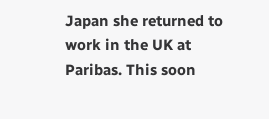Japan she returned to work in the UK at Paribas. This soon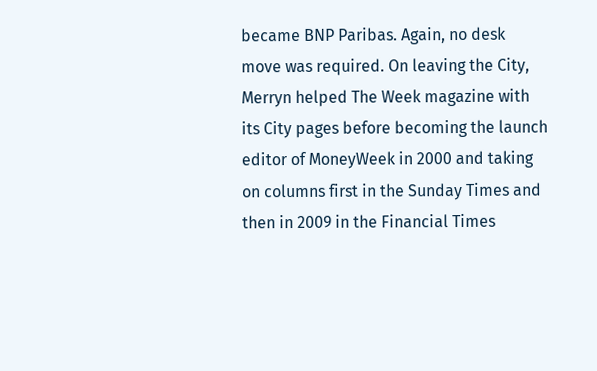became BNP Paribas. Again, no desk move was required. On leaving the City, Merryn helped The Week magazine with its City pages before becoming the launch editor of MoneyWeek in 2000 and taking on columns first in the Sunday Times and then in 2009 in the Financial Times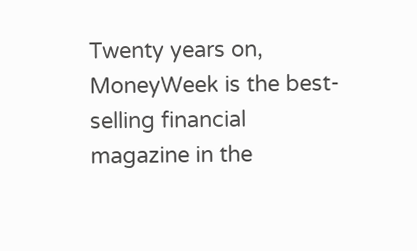Twenty years on, MoneyWeek is the best-selling financial magazine in the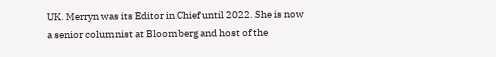UK. Merryn was its Editor in Chief until 2022. She is now a senior columnist at Bloomberg and host of the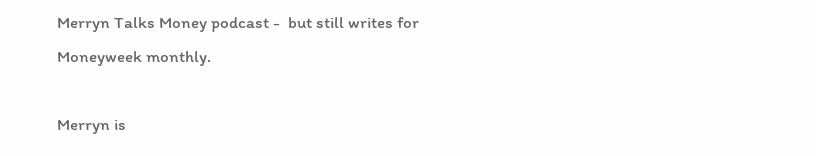Merryn Talks Money podcast -  but still writes for Moneyweek monthly.

Merryn is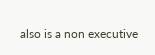also is a non executive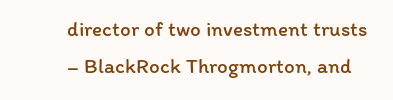director of two investment trusts – BlackRock Throgmorton, and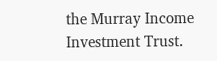the Murray Income Investment Trust.